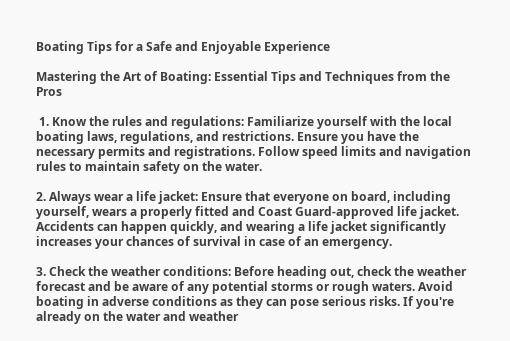Boating Tips for a Safe and Enjoyable Experience

Mastering the Art of Boating: Essential Tips and Techniques from the Pros

 1. Know the rules and regulations: Familiarize yourself with the local boating laws, regulations, and restrictions. Ensure you have the necessary permits and registrations. Follow speed limits and navigation rules to maintain safety on the water.

2. Always wear a life jacket: Ensure that everyone on board, including yourself, wears a properly fitted and Coast Guard-approved life jacket. Accidents can happen quickly, and wearing a life jacket significantly increases your chances of survival in case of an emergency.

3. Check the weather conditions: Before heading out, check the weather forecast and be aware of any potential storms or rough waters. Avoid boating in adverse conditions as they can pose serious risks. If you're already on the water and weather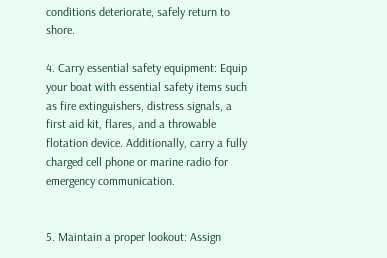conditions deteriorate, safely return to shore.

4. Carry essential safety equipment: Equip your boat with essential safety items such as fire extinguishers, distress signals, a first aid kit, flares, and a throwable flotation device. Additionally, carry a fully charged cell phone or marine radio for emergency communication.


5. Maintain a proper lookout: Assign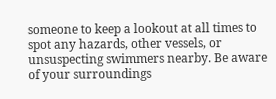someone to keep a lookout at all times to spot any hazards, other vessels, or unsuspecting swimmers nearby. Be aware of your surroundings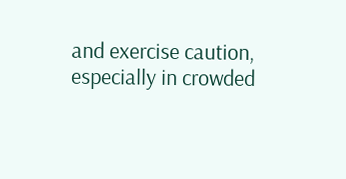and exercise caution, especially in crowded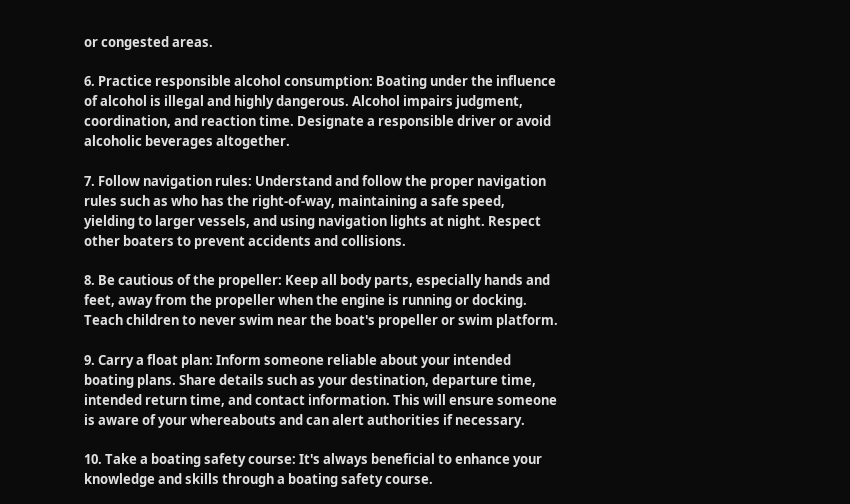or congested areas.

6. Practice responsible alcohol consumption: Boating under the influence of alcohol is illegal and highly dangerous. Alcohol impairs judgment, coordination, and reaction time. Designate a responsible driver or avoid alcoholic beverages altogether.

7. Follow navigation rules: Understand and follow the proper navigation rules such as who has the right-of-way, maintaining a safe speed, yielding to larger vessels, and using navigation lights at night. Respect other boaters to prevent accidents and collisions.

8. Be cautious of the propeller: Keep all body parts, especially hands and feet, away from the propeller when the engine is running or docking. Teach children to never swim near the boat's propeller or swim platform.

9. Carry a float plan: Inform someone reliable about your intended boating plans. Share details such as your destination, departure time, intended return time, and contact information. This will ensure someone is aware of your whereabouts and can alert authorities if necessary.

10. Take a boating safety course: It's always beneficial to enhance your knowledge and skills through a boating safety course.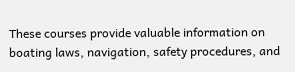These courses provide valuable information on boating laws, navigation, safety procedures, and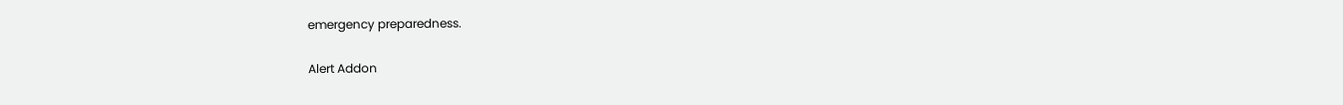emergency preparedness.

Alert Addon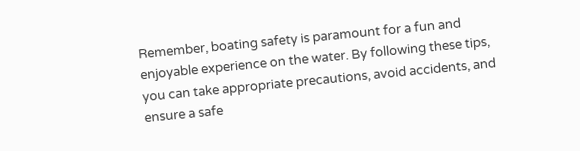Remember, boating safety is paramount for a fun and enjoyable experience on the water. By following these tips, you can take appropriate precautions, avoid accidents, and ensure a safe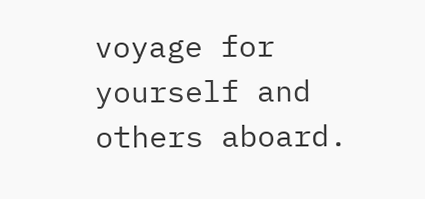voyage for yourself and others aboard.